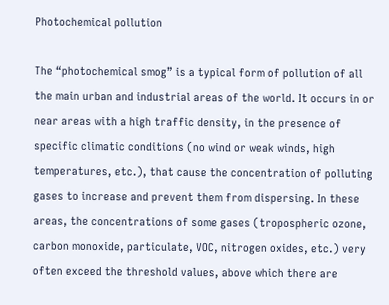Photochemical pollution

The “photochemical smog” is a typical form of pollution of all the main urban and industrial areas of the world. It occurs in or near areas with a high traffic density, in the presence of specific climatic conditions (no wind or weak winds, high temperatures, etc.), that cause the concentration of polluting gases to increase and prevent them from dispersing. In these areas, the concentrations of some gases (tropospheric ozone, carbon monoxide, particulate, VOC, nitrogen oxides, etc.) very often exceed the threshold values, above which there are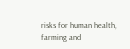risks for human health, farming and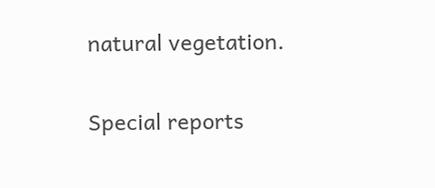natural vegetation.

Special reports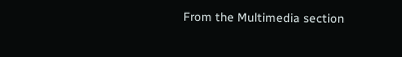From the Multimedia section